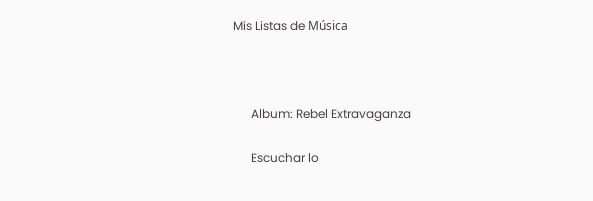Mis Listas de Música



      Album: Rebel Extravaganza

      Escuchar lo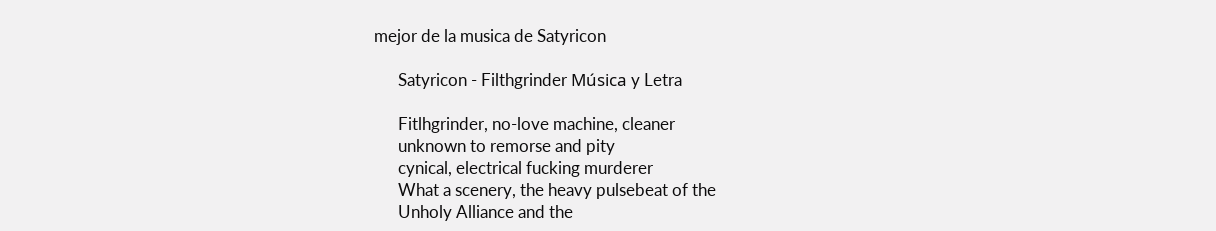mejor de la musica de Satyricon

      Satyricon - Filthgrinder Música y Letra

      Fitlhgrinder, no-love machine, cleaner
      unknown to remorse and pity
      cynical, electrical fucking murderer
      What a scenery, the heavy pulsebeat of the
      Unholy Alliance and the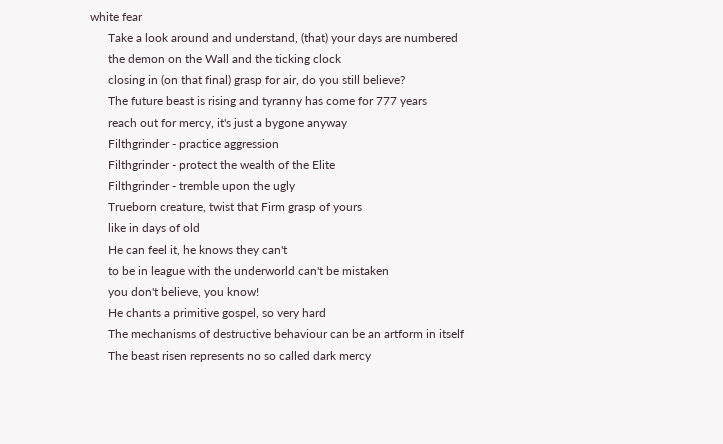white fear
      Take a look around and understand, (that) your days are numbered
      the demon on the Wall and the ticking clock
      closing in (on that final) grasp for air, do you still believe?
      The future beast is rising and tyranny has come for 777 years
      reach out for mercy, it's just a bygone anyway
      Filthgrinder - practice aggression
      Filthgrinder - protect the wealth of the Elite
      Filthgrinder - tremble upon the ugly
      Trueborn creature, twist that Firm grasp of yours
      like in days of old
      He can feel it, he knows they can't
      to be in league with the underworld can't be mistaken
      you don't believe, you know!
      He chants a primitive gospel, so very hard
      The mechanisms of destructive behaviour can be an artform in itself
      The beast risen represents no so called dark mercy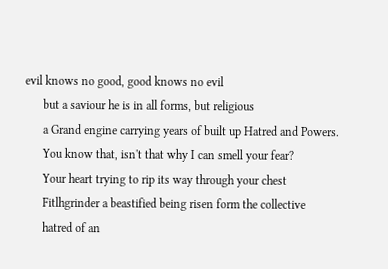evil knows no good, good knows no evil
      but a saviour he is in all forms, but religious
      a Grand engine carrying years of built up Hatred and Powers.
      You know that, isn't that why I can smell your fear?
      Your heart trying to rip its way through your chest
      Fitlhgrinder a beastified being risen form the collective
      hatred of an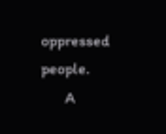oppressed people.
      A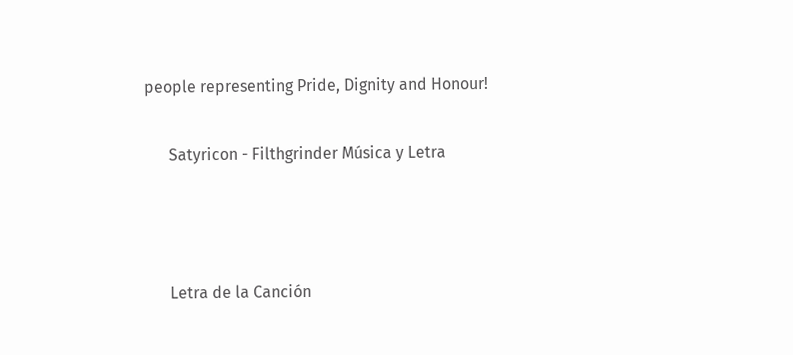people representing Pride, Dignity and Honour!

      Satyricon - Filthgrinder Música y Letra



      Letra de la Canción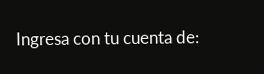Ingresa con tu cuenta de: